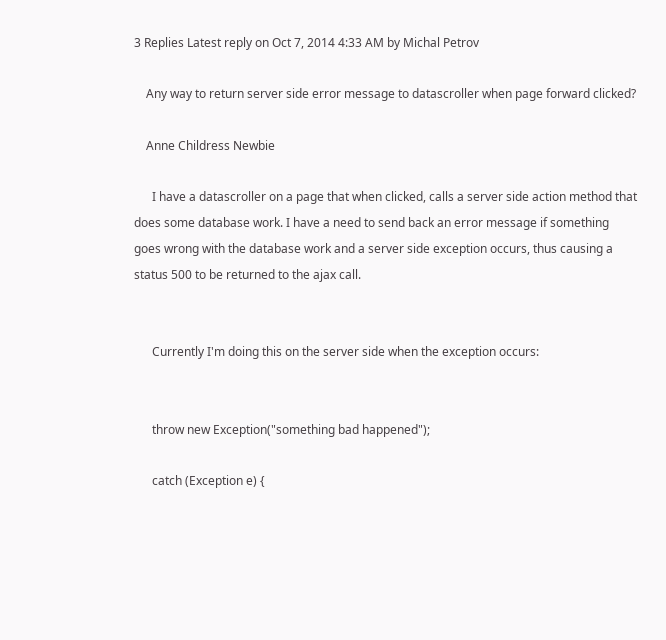3 Replies Latest reply on Oct 7, 2014 4:33 AM by Michal Petrov

    Any way to return server side error message to datascroller when page forward clicked?

    Anne Childress Newbie

      I have a datascroller on a page that when clicked, calls a server side action method that does some database work. I have a need to send back an error message if something goes wrong with the database work and a server side exception occurs, thus causing a status 500 to be returned to the ajax call.


      Currently I'm doing this on the server side when the exception occurs:


      throw new Exception("something bad happened");

      catch (Exception e) {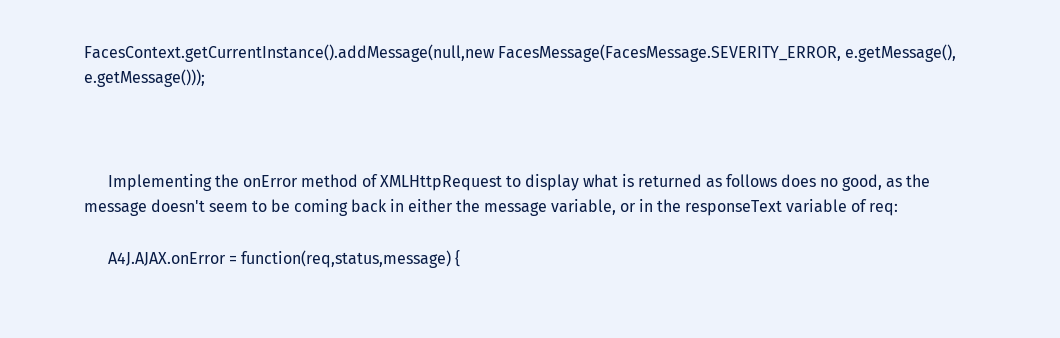FacesContext.getCurrentInstance().addMessage(null,new FacesMessage(FacesMessage.SEVERITY_ERROR, e.getMessage(), e.getMessage()));



      Implementing the onError method of XMLHttpRequest to display what is returned as follows does no good, as the message doesn't seem to be coming back in either the message variable, or in the responseText variable of req:

      A4J.AJAX.onError = function(req,status,message) {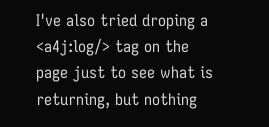I've also tried droping a <a4j:log/> tag on the page just to see what is returning, but nothing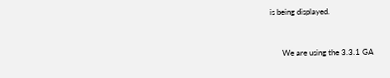is being displayed.


      We are using the 3.3.1 GA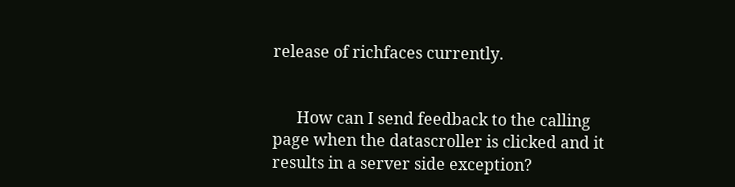release of richfaces currently.


      How can I send feedback to the calling page when the datascroller is clicked and it results in a server side exception?